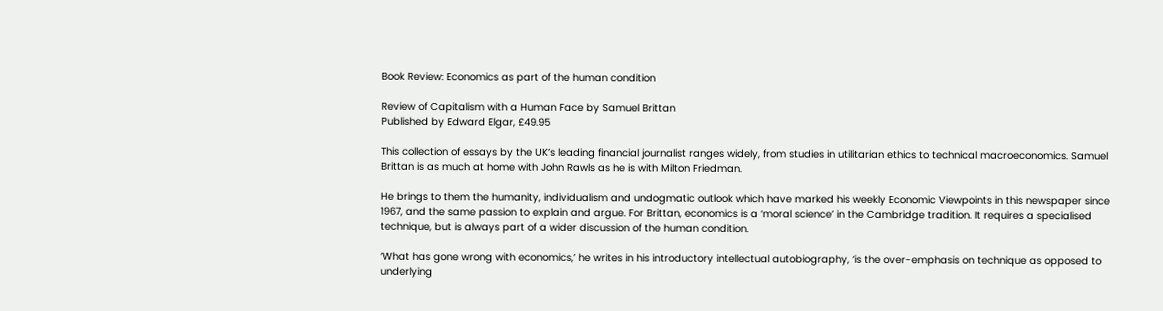Book Review: Economics as part of the human condition

Review of Capitalism with a Human Face by Samuel Brittan
Published by Edward Elgar, £49.95

This collection of essays by the UK’s leading financial journalist ranges widely, from studies in utilitarian ethics to technical macroeconomics. Samuel Brittan is as much at home with John Rawls as he is with Milton Friedman.

He brings to them the humanity, individualism and undogmatic outlook which have marked his weekly Economic Viewpoints in this newspaper since 1967, and the same passion to explain and argue. For Brittan, economics is a ‘moral science’ in the Cambridge tradition. It requires a specialised technique, but is always part of a wider discussion of the human condition.

‘What has gone wrong with economics,’ he writes in his introductory intellectual autobiography, ‘is the over-emphasis on technique as opposed to underlying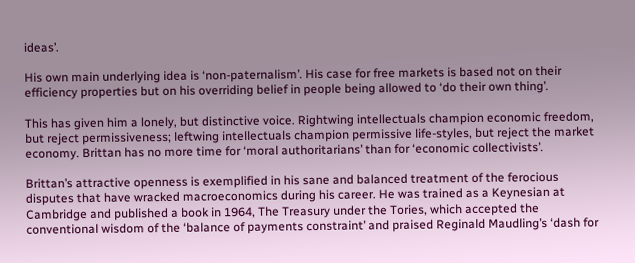ideas’.

His own main underlying idea is ‘non-paternalism’. His case for free markets is based not on their efficiency properties but on his overriding belief in people being allowed to ‘do their own thing’.

This has given him a lonely, but distinctive voice. Rightwing intellectuals champion economic freedom, but reject permissiveness; leftwing intellectuals champion permissive life-styles, but reject the market economy. Brittan has no more time for ‘moral authoritarians’ than for ‘economic collectivists’.

Brittan’s attractive openness is exemplified in his sane and balanced treatment of the ferocious disputes that have wracked macroeconomics during his career. He was trained as a Keynesian at Cambridge and published a book in 1964, The Treasury under the Tories, which accepted the conventional wisdom of the ‘balance of payments constraint’ and praised Reginald Maudling’s ‘dash for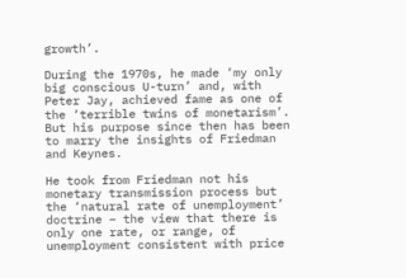growth’.

During the 1970s, he made ‘my only big conscious U-turn’ and, with Peter Jay, achieved fame as one of the ‘terrible twins of monetarism’. But his purpose since then has been to marry the insights of Friedman and Keynes.

He took from Friedman not his monetary transmission process but the ‘natural rate of unemployment’ doctrine – the view that there is only one rate, or range, of unemployment consistent with price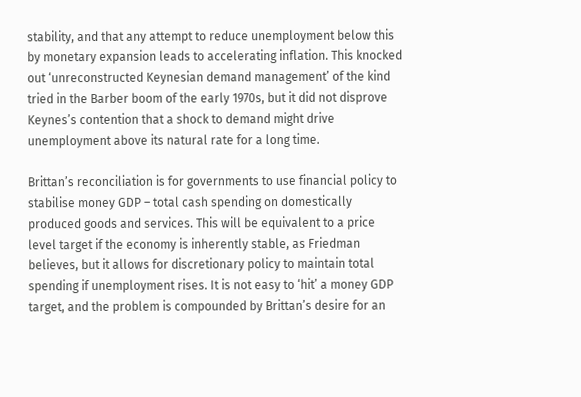stability, and that any attempt to reduce unemployment below this by monetary expansion leads to accelerating inflation. This knocked out ‘unreconstructed Keynesian demand management’ of the kind tried in the Barber boom of the early 1970s, but it did not disprove Keynes’s contention that a shock to demand might drive unemployment above its natural rate for a long time.

Brittan’s reconciliation is for governments to use financial policy to stabilise money GDP – total cash spending on domestically produced goods and services. This will be equivalent to a price level target if the economy is inherently stable, as Friedman believes, but it allows for discretionary policy to maintain total spending if unemployment rises. It is not easy to ‘hit’ a money GDP target, and the problem is compounded by Brittan’s desire for an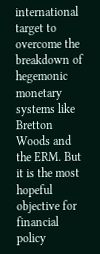international target to overcome the breakdown of hegemonic monetary systems like Bretton Woods and the ERM. But it is the most hopeful objective for financial policy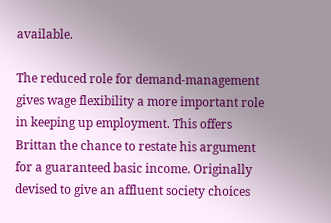available.

The reduced role for demand-management gives wage flexibility a more important role in keeping up employment. This offers Brittan the chance to restate his argument for a guaranteed basic income. Originally devised to give an affluent society choices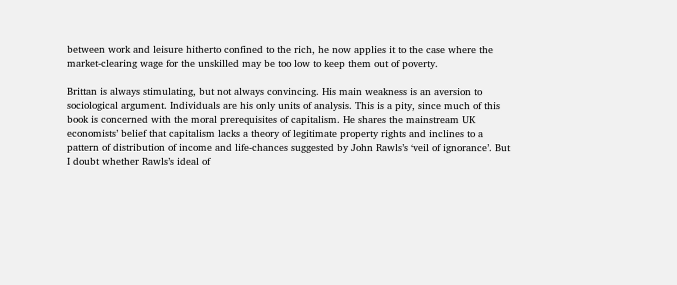between work and leisure hitherto confined to the rich, he now applies it to the case where the market-clearing wage for the unskilled may be too low to keep them out of poverty.

Brittan is always stimulating, but not always convincing. His main weakness is an aversion to sociological argument. Individuals are his only units of analysis. This is a pity, since much of this book is concerned with the moral prerequisites of capitalism. He shares the mainstream UK economists’ belief that capitalism lacks a theory of legitimate property rights and inclines to a pattern of distribution of income and life-chances suggested by John Rawls’s ‘veil of ignorance’. But I doubt whether Rawls’s ideal of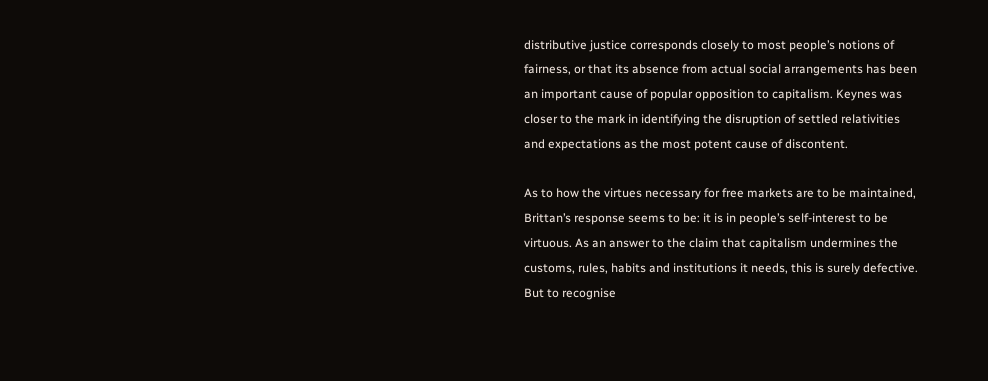distributive justice corresponds closely to most people’s notions of fairness, or that its absence from actual social arrangements has been an important cause of popular opposition to capitalism. Keynes was closer to the mark in identifying the disruption of settled relativities and expectations as the most potent cause of discontent.

As to how the virtues necessary for free markets are to be maintained, Brittan’s response seems to be: it is in people’s self-interest to be virtuous. As an answer to the claim that capitalism undermines the customs, rules, habits and institutions it needs, this is surely defective. But to recognise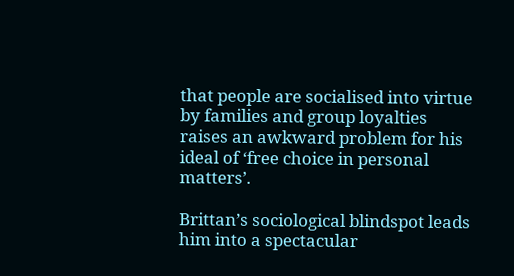that people are socialised into virtue by families and group loyalties raises an awkward problem for his ideal of ‘free choice in personal matters’.

Brittan’s sociological blindspot leads him into a spectacular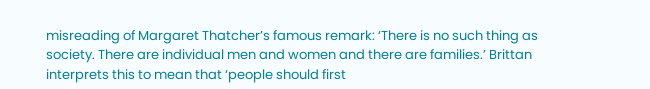misreading of Margaret Thatcher’s famous remark: ‘There is no such thing as society. There are individual men and women and there are families.’ Brittan interprets this to mean that ‘people should first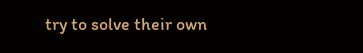try to solve their own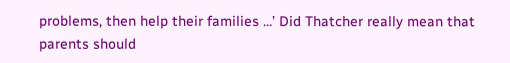problems, then help their families …’ Did Thatcher really mean that parents should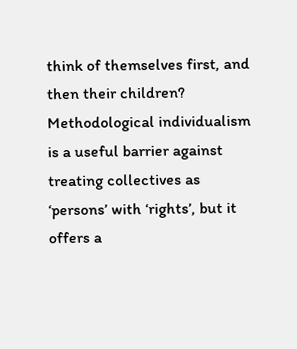think of themselves first, and then their children? Methodological individualism is a useful barrier against treating collectives as ‘persons’ with ‘rights’, but it offers a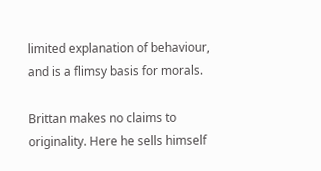limited explanation of behaviour, and is a flimsy basis for morals.

Brittan makes no claims to originality. Here he sells himself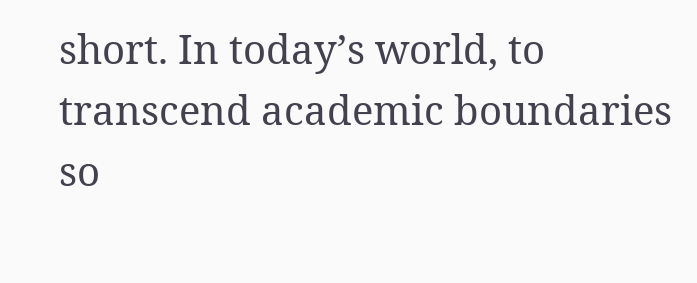short. In today’s world, to transcend academic boundaries so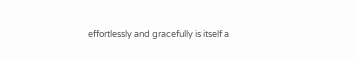effortlessly and gracefully is itself a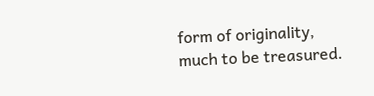form of originality, much to be treasured.